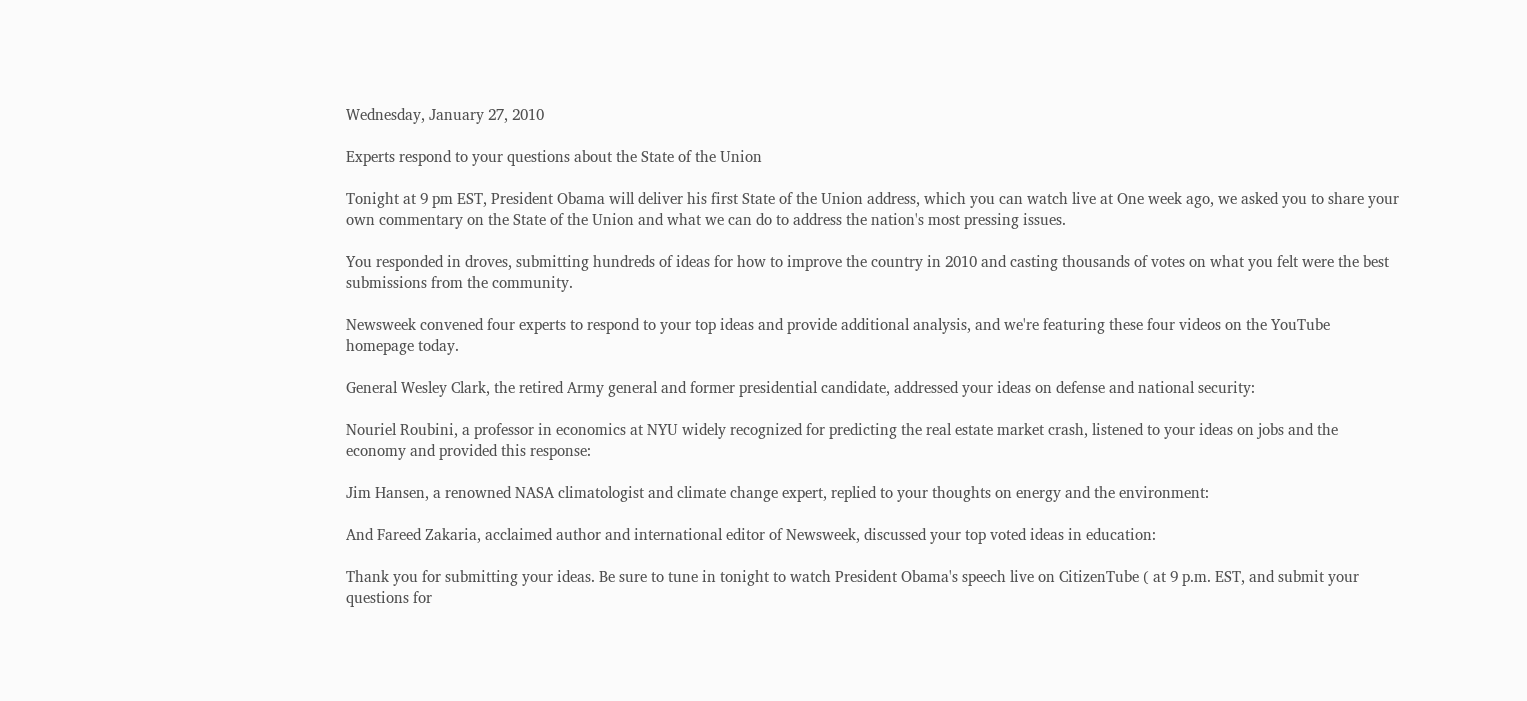Wednesday, January 27, 2010

Experts respond to your questions about the State of the Union

Tonight at 9 pm EST, President Obama will deliver his first State of the Union address, which you can watch live at One week ago, we asked you to share your own commentary on the State of the Union and what we can do to address the nation's most pressing issues.

You responded in droves, submitting hundreds of ideas for how to improve the country in 2010 and casting thousands of votes on what you felt were the best submissions from the community.

Newsweek convened four experts to respond to your top ideas and provide additional analysis, and we're featuring these four videos on the YouTube homepage today.

General Wesley Clark, the retired Army general and former presidential candidate, addressed your ideas on defense and national security:

Nouriel Roubini, a professor in economics at NYU widely recognized for predicting the real estate market crash, listened to your ideas on jobs and the economy and provided this response:

Jim Hansen, a renowned NASA climatologist and climate change expert, replied to your thoughts on energy and the environment:

And Fareed Zakaria, acclaimed author and international editor of Newsweek, discussed your top voted ideas in education:

Thank you for submitting your ideas. Be sure to tune in tonight to watch President Obama's speech live on CitizenTube ( at 9 p.m. EST, and submit your questions for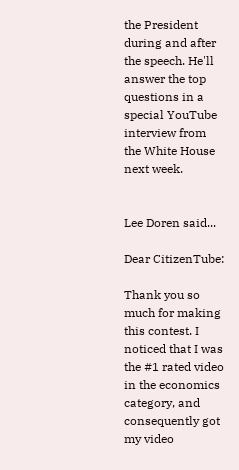the President during and after the speech. He'll answer the top questions in a special YouTube interview from the White House next week.


Lee Doren said...

Dear CitizenTube:

Thank you so much for making this contest. I noticed that I was the #1 rated video in the economics category, and consequently got my video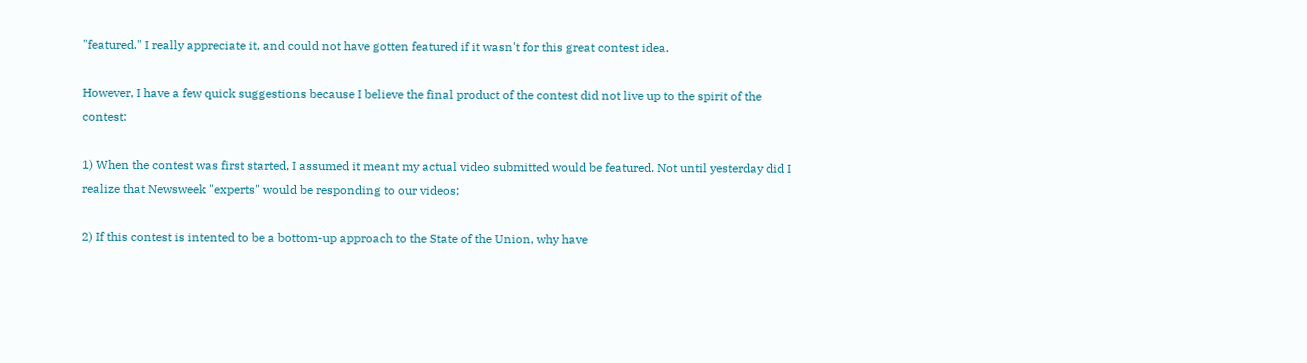"featured." I really appreciate it, and could not have gotten featured if it wasn't for this great contest idea.

However, I have a few quick suggestions because I believe the final product of the contest did not live up to the spirit of the contest:

1) When the contest was first started, I assumed it meant my actual video submitted would be featured. Not until yesterday did I realize that Newsweek "experts" would be responding to our videos;

2) If this contest is intented to be a bottom-up approach to the State of the Union, why have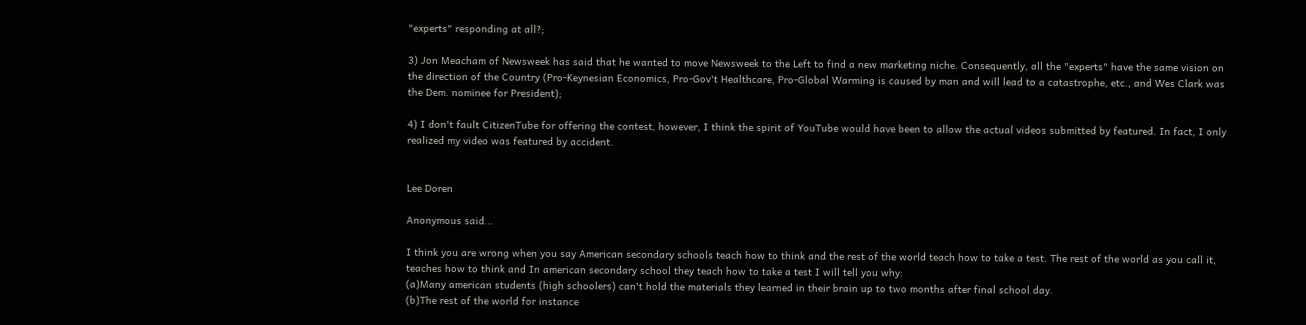"experts" responding at all?;

3) Jon Meacham of Newsweek has said that he wanted to move Newsweek to the Left to find a new marketing niche. Consequently, all the "experts" have the same vision on the direction of the Country (Pro-Keynesian Economics, Pro-Gov't Healthcare, Pro-Global Warming is caused by man and will lead to a catastrophe, etc., and Wes Clark was the Dem. nominee for President);

4) I don't fault CitizenTube for offering the contest, however, I think the spirit of YouTube would have been to allow the actual videos submitted by featured. In fact, I only realized my video was featured by accident.


Lee Doren

Anonymous said...

I think you are wrong when you say American secondary schools teach how to think and the rest of the world teach how to take a test. The rest of the world as you call it, teaches how to think and In american secondary school they teach how to take a test I will tell you why:
(a)Many american students (high schoolers) can't hold the materials they learned in their brain up to two months after final school day.
(b)The rest of the world for instance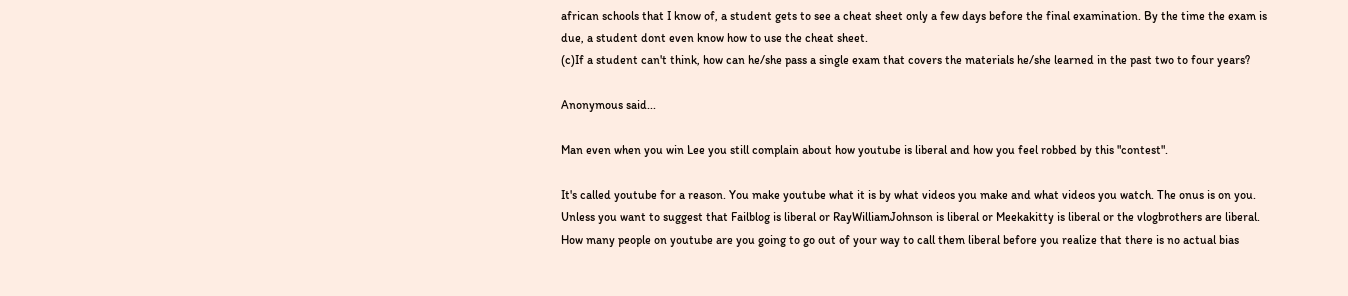african schools that I know of, a student gets to see a cheat sheet only a few days before the final examination. By the time the exam is due, a student dont even know how to use the cheat sheet.
(c)If a student can't think, how can he/she pass a single exam that covers the materials he/she learned in the past two to four years?

Anonymous said...

Man even when you win Lee you still complain about how youtube is liberal and how you feel robbed by this "contest".

It's called youtube for a reason. You make youtube what it is by what videos you make and what videos you watch. The onus is on you. Unless you want to suggest that Failblog is liberal or RayWilliamJohnson is liberal or Meekakitty is liberal or the vlogbrothers are liberal. How many people on youtube are you going to go out of your way to call them liberal before you realize that there is no actual bias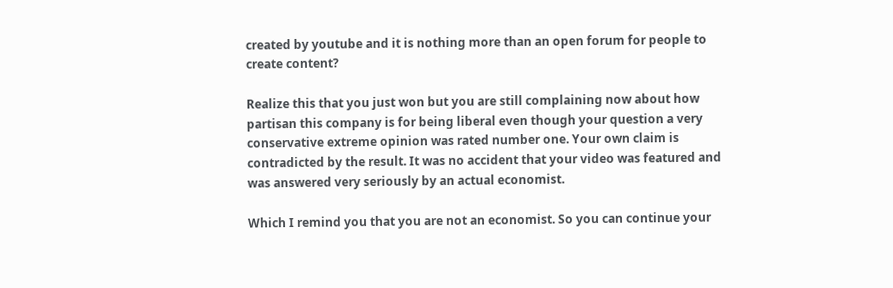created by youtube and it is nothing more than an open forum for people to create content?

Realize this that you just won but you are still complaining now about how partisan this company is for being liberal even though your question a very conservative extreme opinion was rated number one. Your own claim is contradicted by the result. It was no accident that your video was featured and was answered very seriously by an actual economist.

Which I remind you that you are not an economist. So you can continue your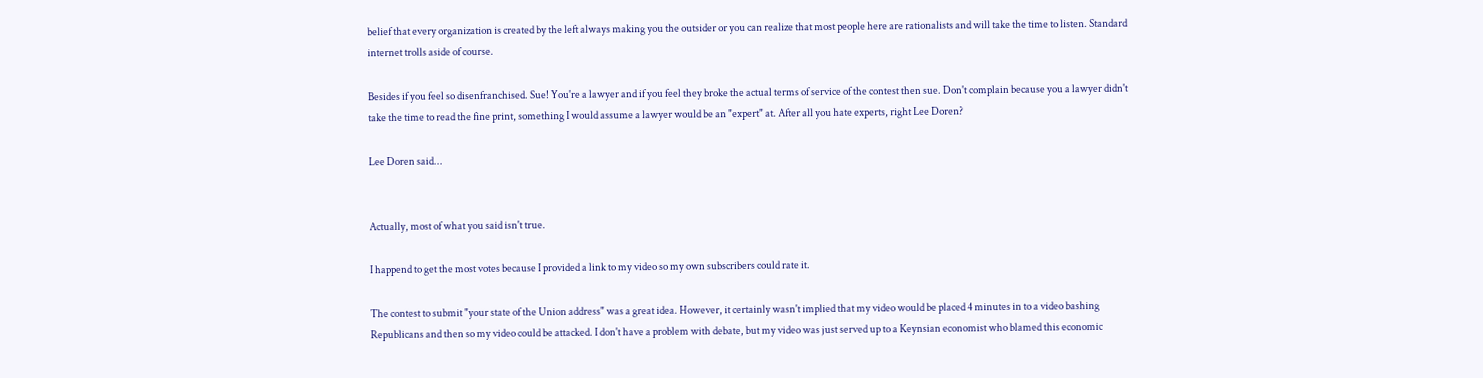belief that every organization is created by the left always making you the outsider or you can realize that most people here are rationalists and will take the time to listen. Standard internet trolls aside of course.

Besides if you feel so disenfranchised. Sue! You're a lawyer and if you feel they broke the actual terms of service of the contest then sue. Don't complain because you a lawyer didn't take the time to read the fine print, something I would assume a lawyer would be an "expert" at. After all you hate experts, right Lee Doren?

Lee Doren said...


Actually, most of what you said isn't true.

I happend to get the most votes because I provided a link to my video so my own subscribers could rate it.

The contest to submit "your state of the Union address" was a great idea. However, it certainly wasn't implied that my video would be placed 4 minutes in to a video bashing Republicans and then so my video could be attacked. I don't have a problem with debate, but my video was just served up to a Keynsian economist who blamed this economic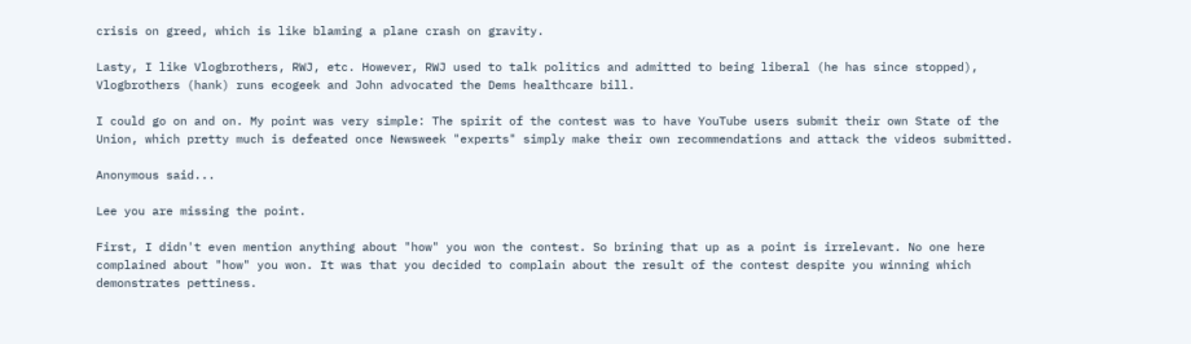crisis on greed, which is like blaming a plane crash on gravity.

Lasty, I like Vlogbrothers, RWJ, etc. However, RWJ used to talk politics and admitted to being liberal (he has since stopped), Vlogbrothers (hank) runs ecogeek and John advocated the Dems healthcare bill.

I could go on and on. My point was very simple: The spirit of the contest was to have YouTube users submit their own State of the Union, which pretty much is defeated once Newsweek "experts" simply make their own recommendations and attack the videos submitted.

Anonymous said...

Lee you are missing the point.

First, I didn't even mention anything about "how" you won the contest. So brining that up as a point is irrelevant. No one here complained about "how" you won. It was that you decided to complain about the result of the contest despite you winning which demonstrates pettiness.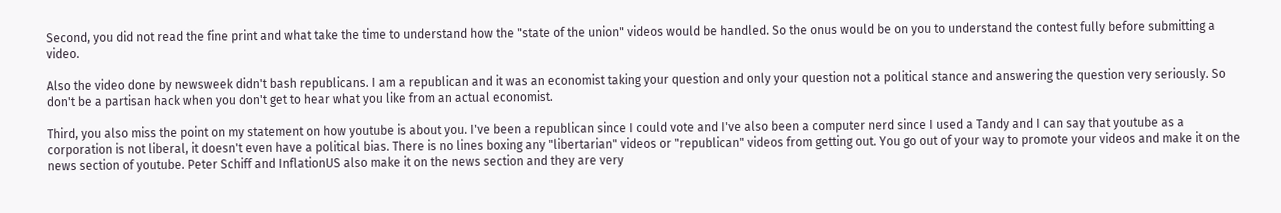Second, you did not read the fine print and what take the time to understand how the "state of the union" videos would be handled. So the onus would be on you to understand the contest fully before submitting a video.

Also the video done by newsweek didn't bash republicans. I am a republican and it was an economist taking your question and only your question not a political stance and answering the question very seriously. So don't be a partisan hack when you don't get to hear what you like from an actual economist.

Third, you also miss the point on my statement on how youtube is about you. I've been a republican since I could vote and I've also been a computer nerd since I used a Tandy and I can say that youtube as a corporation is not liberal, it doesn't even have a political bias. There is no lines boxing any "libertarian" videos or "republican" videos from getting out. You go out of your way to promote your videos and make it on the news section of youtube. Peter Schiff and InflationUS also make it on the news section and they are very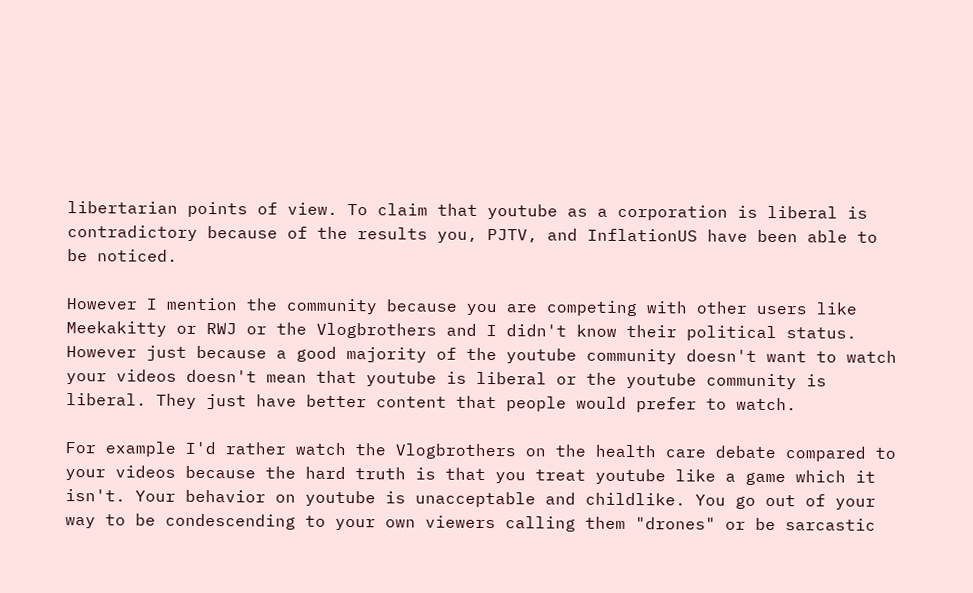libertarian points of view. To claim that youtube as a corporation is liberal is contradictory because of the results you, PJTV, and InflationUS have been able to be noticed.

However I mention the community because you are competing with other users like Meekakitty or RWJ or the Vlogbrothers and I didn't know their political status. However just because a good majority of the youtube community doesn't want to watch your videos doesn't mean that youtube is liberal or the youtube community is liberal. They just have better content that people would prefer to watch.

For example I'd rather watch the Vlogbrothers on the health care debate compared to your videos because the hard truth is that you treat youtube like a game which it isn't. Your behavior on youtube is unacceptable and childlike. You go out of your way to be condescending to your own viewers calling them "drones" or be sarcastic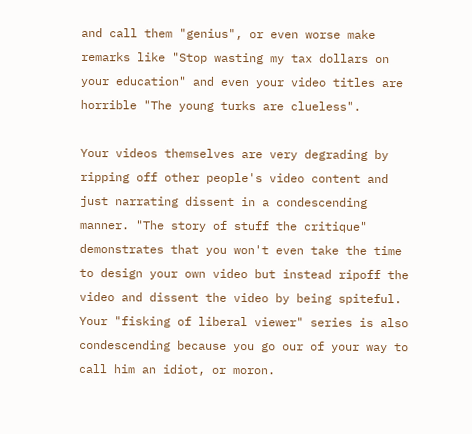and call them "genius", or even worse make remarks like "Stop wasting my tax dollars on your education" and even your video titles are horrible "The young turks are clueless".

Your videos themselves are very degrading by ripping off other people's video content and just narrating dissent in a condescending manner. "The story of stuff the critique" demonstrates that you won't even take the time to design your own video but instead ripoff the video and dissent the video by being spiteful. Your "fisking of liberal viewer" series is also condescending because you go our of your way to call him an idiot, or moron.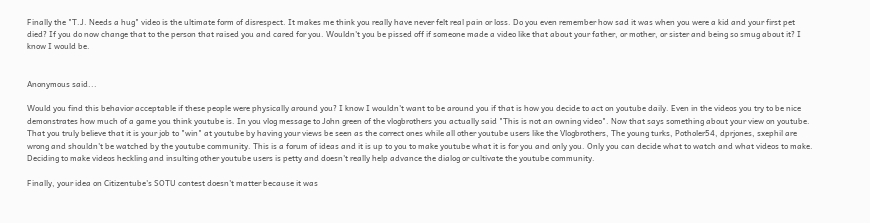Finally the "T.J. Needs a hug" video is the ultimate form of disrespect. It makes me think you really have never felt real pain or loss. Do you even remember how sad it was when you were a kid and your first pet died? If you do now change that to the person that raised you and cared for you. Wouldn't you be pissed off if someone made a video like that about your father, or mother, or sister and being so smug about it? I know I would be.


Anonymous said...

Would you find this behavior acceptable if these people were physically around you? I know I wouldn't want to be around you if that is how you decide to act on youtube daily. Even in the videos you try to be nice demonstrates how much of a game you think youtube is. In you vlog message to John green of the vlogbrothers you actually said "This is not an owning video". Now that says something about your view on youtube. That you truly believe that it is your job to "win" at youtube by having your views be seen as the correct ones while all other youtube users like the Vlogbrothers, The young turks, Potholer54, dprjones, sxephil are wrong and shouldn't be watched by the youtube community. This is a forum of ideas and it is up to you to make youtube what it is for you and only you. Only you can decide what to watch and what videos to make. Deciding to make videos heckling and insulting other youtube users is petty and doesn't really help advance the dialog or cultivate the youtube community.

Finally, your idea on Citizentube's SOTU contest doesn't matter because it was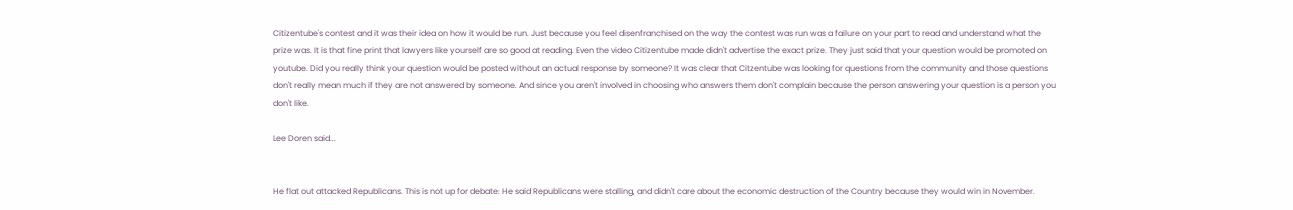Citizentube's contest and it was their idea on how it would be run. Just because you feel disenfranchised on the way the contest was run was a failure on your part to read and understand what the prize was. It is that fine print that lawyers like yourself are so good at reading. Even the video Citizentube made didn't advertise the exact prize. They just said that your question would be promoted on youtube. Did you really think your question would be posted without an actual response by someone? It was clear that Citzentube was looking for questions from the community and those questions don't really mean much if they are not answered by someone. And since you aren't involved in choosing who answers them don't complain because the person answering your question is a person you don't like.

Lee Doren said...


He flat out attacked Republicans. This is not up for debate: He said Republicans were stalling, and didn't care about the economic destruction of the Country because they would win in November.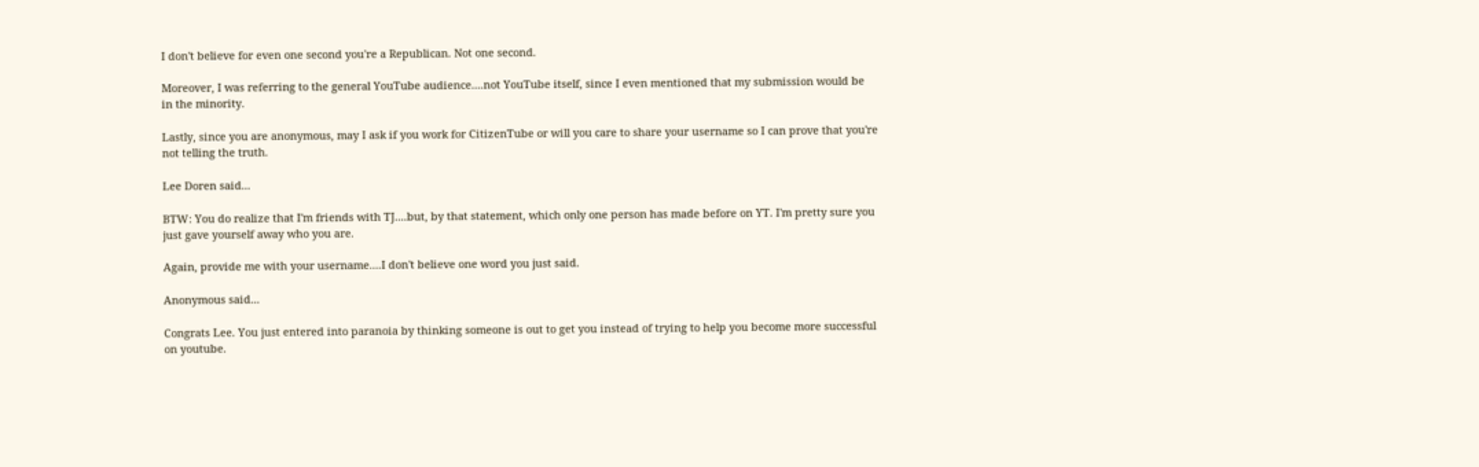I don't believe for even one second you're a Republican. Not one second.

Moreover, I was referring to the general YouTube audience....not YouTube itself, since I even mentioned that my submission would be in the minority.

Lastly, since you are anonymous, may I ask if you work for CitizenTube or will you care to share your username so I can prove that you're not telling the truth.

Lee Doren said...

BTW: You do realize that I'm friends with TJ....but, by that statement, which only one person has made before on YT. I'm pretty sure you just gave yourself away who you are.

Again, provide me with your username....I don't believe one word you just said.

Anonymous said...

Congrats Lee. You just entered into paranoia by thinking someone is out to get you instead of trying to help you become more successful on youtube.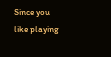Since you like playing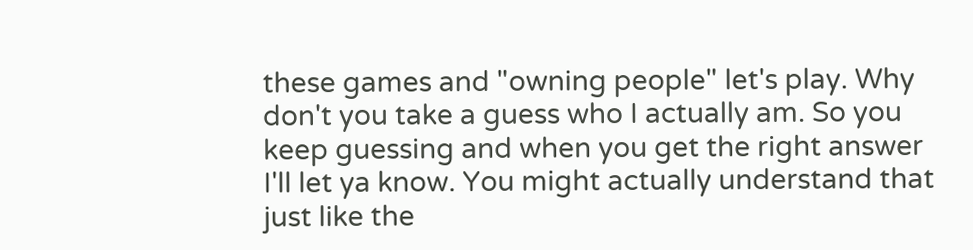these games and "owning people" let's play. Why don't you take a guess who I actually am. So you keep guessing and when you get the right answer I'll let ya know. You might actually understand that just like the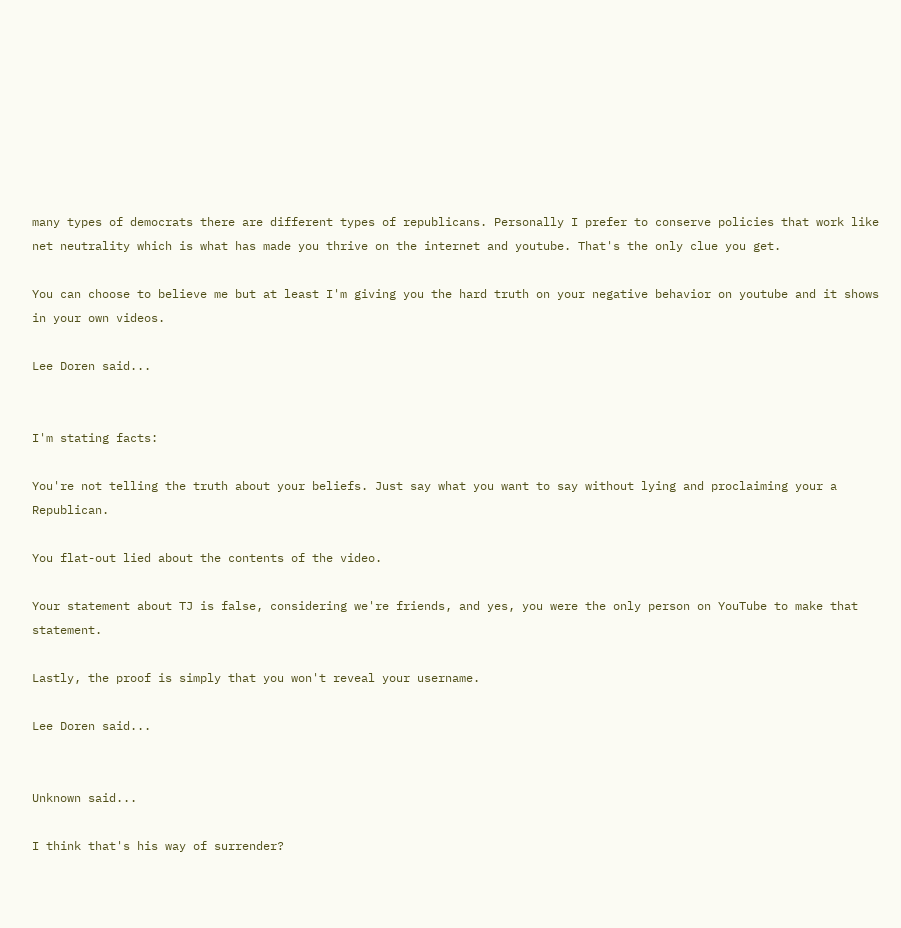many types of democrats there are different types of republicans. Personally I prefer to conserve policies that work like net neutrality which is what has made you thrive on the internet and youtube. That's the only clue you get.

You can choose to believe me but at least I'm giving you the hard truth on your negative behavior on youtube and it shows in your own videos.

Lee Doren said...


I'm stating facts:

You're not telling the truth about your beliefs. Just say what you want to say without lying and proclaiming your a Republican.

You flat-out lied about the contents of the video.

Your statement about TJ is false, considering we're friends, and yes, you were the only person on YouTube to make that statement.

Lastly, the proof is simply that you won't reveal your username.

Lee Doren said...


Unknown said...

I think that's his way of surrender?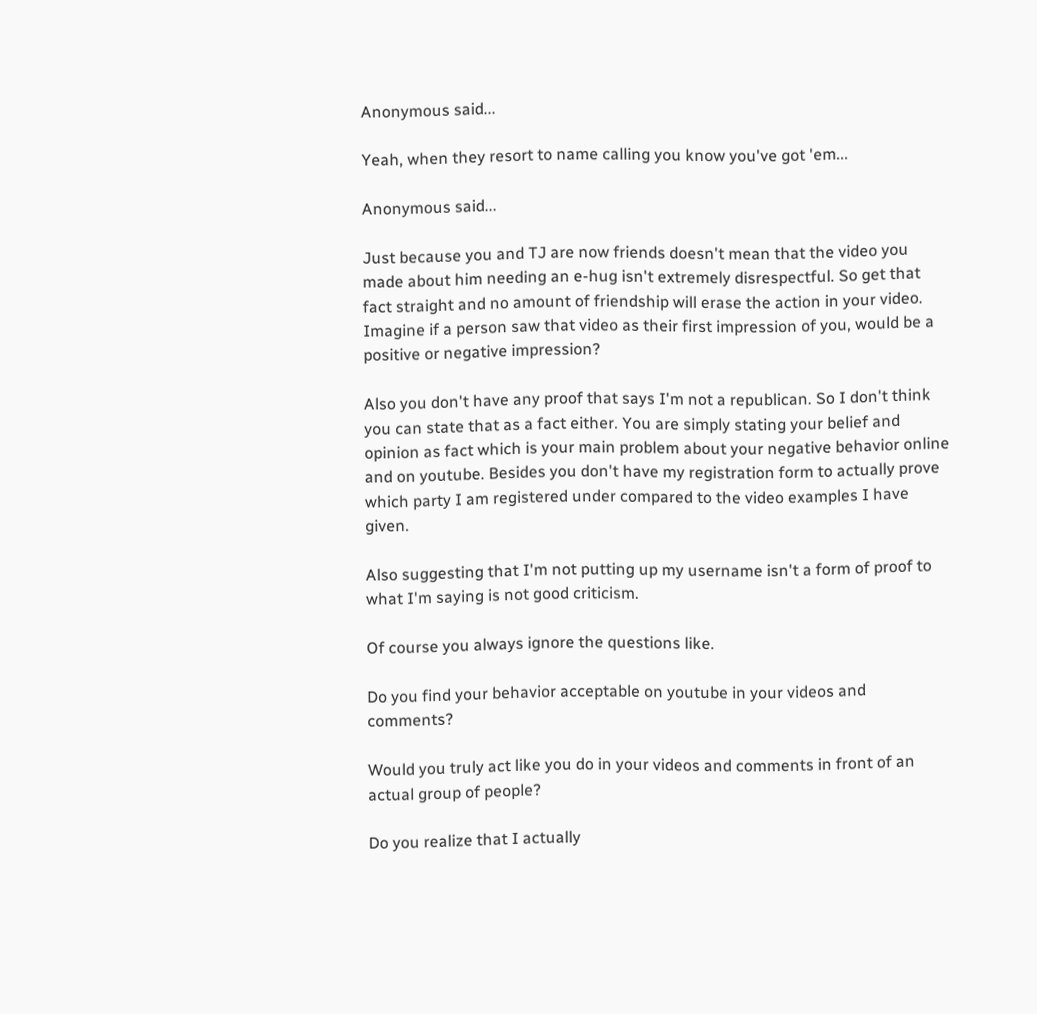Anonymous said...

Yeah, when they resort to name calling you know you've got 'em...

Anonymous said...

Just because you and TJ are now friends doesn't mean that the video you made about him needing an e-hug isn't extremely disrespectful. So get that fact straight and no amount of friendship will erase the action in your video. Imagine if a person saw that video as their first impression of you, would be a positive or negative impression?

Also you don't have any proof that says I'm not a republican. So I don't think you can state that as a fact either. You are simply stating your belief and opinion as fact which is your main problem about your negative behavior online and on youtube. Besides you don't have my registration form to actually prove which party I am registered under compared to the video examples I have given.

Also suggesting that I'm not putting up my username isn't a form of proof to what I'm saying is not good criticism.

Of course you always ignore the questions like.

Do you find your behavior acceptable on youtube in your videos and comments?

Would you truly act like you do in your videos and comments in front of an actual group of people?

Do you realize that I actually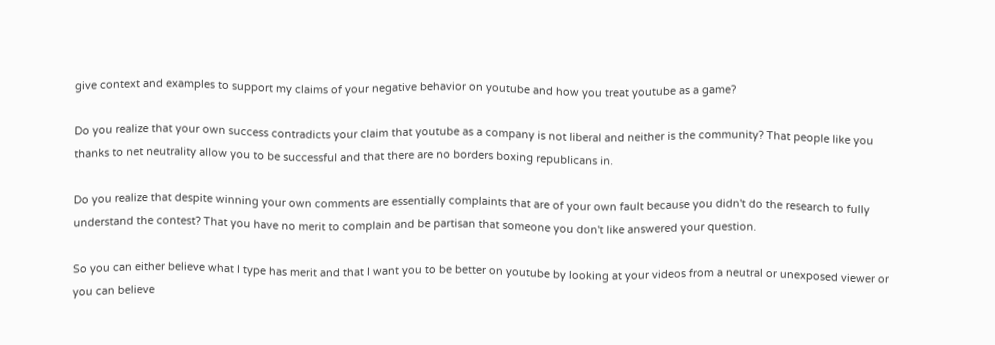give context and examples to support my claims of your negative behavior on youtube and how you treat youtube as a game?

Do you realize that your own success contradicts your claim that youtube as a company is not liberal and neither is the community? That people like you thanks to net neutrality allow you to be successful and that there are no borders boxing republicans in.

Do you realize that despite winning your own comments are essentially complaints that are of your own fault because you didn't do the research to fully understand the contest? That you have no merit to complain and be partisan that someone you don't like answered your question.

So you can either believe what I type has merit and that I want you to be better on youtube by looking at your videos from a neutral or unexposed viewer or you can believe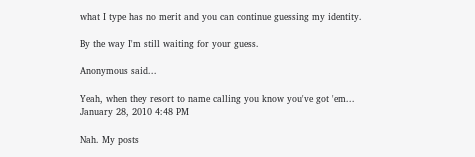what I type has no merit and you can continue guessing my identity.

By the way I'm still waiting for your guess.

Anonymous said...

Yeah, when they resort to name calling you know you've got 'em...
January 28, 2010 4:48 PM

Nah. My posts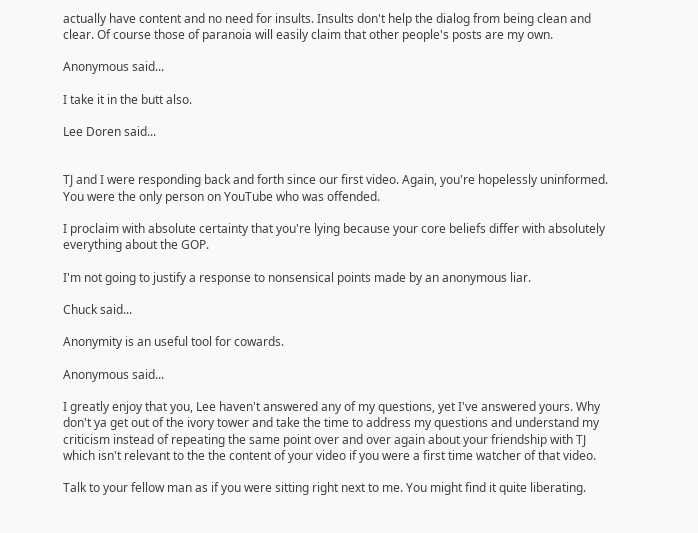actually have content and no need for insults. Insults don't help the dialog from being clean and clear. Of course those of paranoia will easily claim that other people's posts are my own.

Anonymous said...

I take it in the butt also.

Lee Doren said...


TJ and I were responding back and forth since our first video. Again, you're hopelessly uninformed. You were the only person on YouTube who was offended.

I proclaim with absolute certainty that you're lying because your core beliefs differ with absolutely everything about the GOP.

I'm not going to justify a response to nonsensical points made by an anonymous liar.

Chuck said...

Anonymity is an useful tool for cowards.

Anonymous said...

I greatly enjoy that you, Lee haven't answered any of my questions, yet I've answered yours. Why don't ya get out of the ivory tower and take the time to address my questions and understand my criticism instead of repeating the same point over and over again about your friendship with TJ which isn't relevant to the the content of your video if you were a first time watcher of that video.

Talk to your fellow man as if you were sitting right next to me. You might find it quite liberating.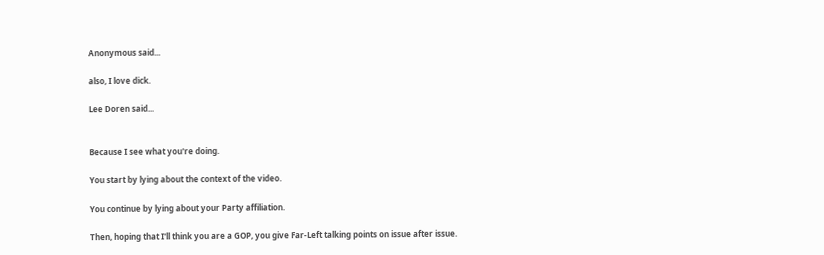Anonymous said...

also, I love dick.

Lee Doren said...


Because I see what you're doing.

You start by lying about the context of the video.

You continue by lying about your Party affiliation.

Then, hoping that I'll think you are a GOP, you give Far-Left talking points on issue after issue.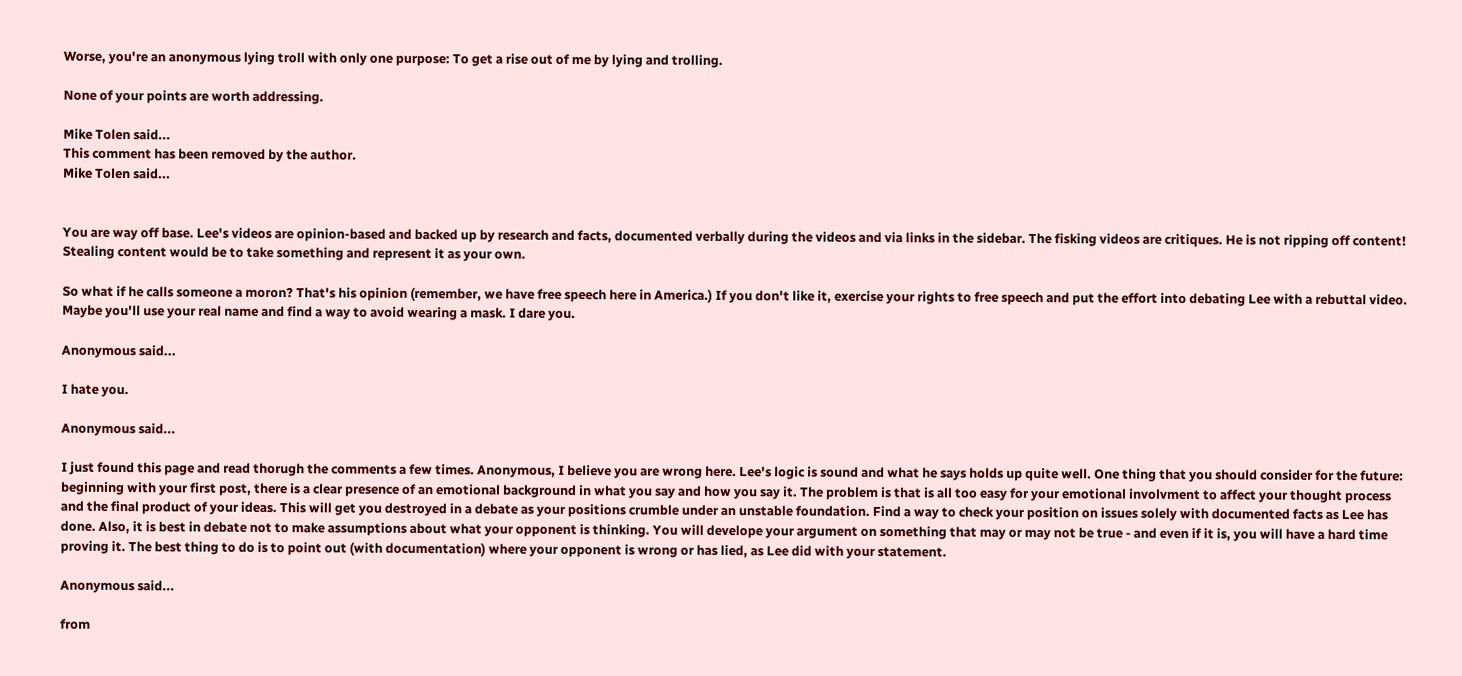Worse, you're an anonymous lying troll with only one purpose: To get a rise out of me by lying and trolling.

None of your points are worth addressing.

Mike Tolen said...
This comment has been removed by the author.
Mike Tolen said...


You are way off base. Lee's videos are opinion-based and backed up by research and facts, documented verbally during the videos and via links in the sidebar. The fisking videos are critiques. He is not ripping off content! Stealing content would be to take something and represent it as your own.

So what if he calls someone a moron? That's his opinion (remember, we have free speech here in America.) If you don't like it, exercise your rights to free speech and put the effort into debating Lee with a rebuttal video. Maybe you'll use your real name and find a way to avoid wearing a mask. I dare you.

Anonymous said...

I hate you.

Anonymous said...

I just found this page and read thorugh the comments a few times. Anonymous, I believe you are wrong here. Lee's logic is sound and what he says holds up quite well. One thing that you should consider for the future: beginning with your first post, there is a clear presence of an emotional background in what you say and how you say it. The problem is that is all too easy for your emotional involvment to affect your thought process and the final product of your ideas. This will get you destroyed in a debate as your positions crumble under an unstable foundation. Find a way to check your position on issues solely with documented facts as Lee has done. Also, it is best in debate not to make assumptions about what your opponent is thinking. You will develope your argument on something that may or may not be true - and even if it is, you will have a hard time proving it. The best thing to do is to point out (with documentation) where your opponent is wrong or has lied, as Lee did with your statement.

Anonymous said...

from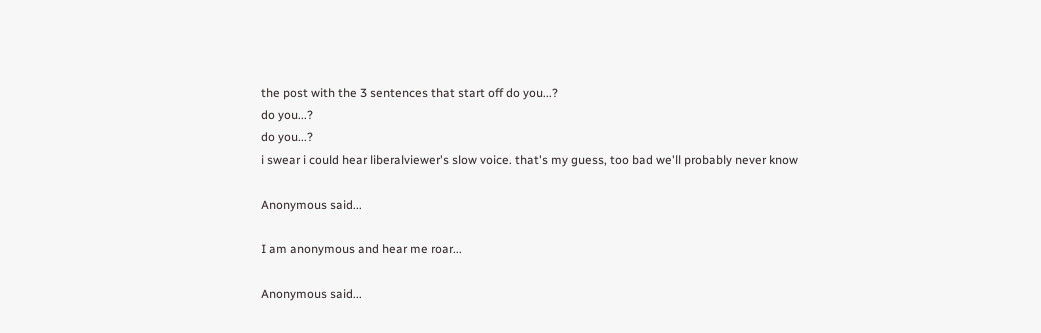the post with the 3 sentences that start off do you...?
do you...?
do you...?
i swear i could hear liberalviewer's slow voice. that's my guess, too bad we'll probably never know

Anonymous said...

I am anonymous and hear me roar...

Anonymous said...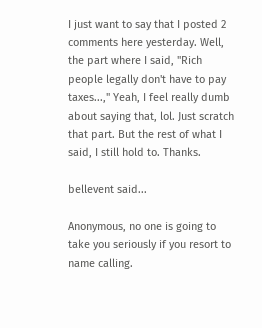I just want to say that I posted 2 comments here yesterday. Well, the part where I said, "Rich people legally don't have to pay taxes...," Yeah, I feel really dumb about saying that, lol. Just scratch that part. But the rest of what I said, I still hold to. Thanks.

bellevent said...

Anonymous, no one is going to take you seriously if you resort to name calling.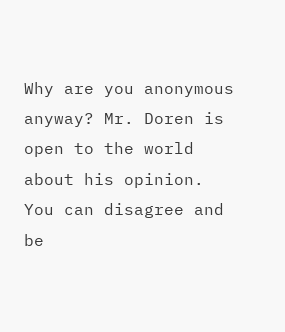Why are you anonymous anyway? Mr. Doren is open to the world about his opinion. You can disagree and be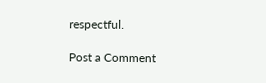respectful.

Post a Comment